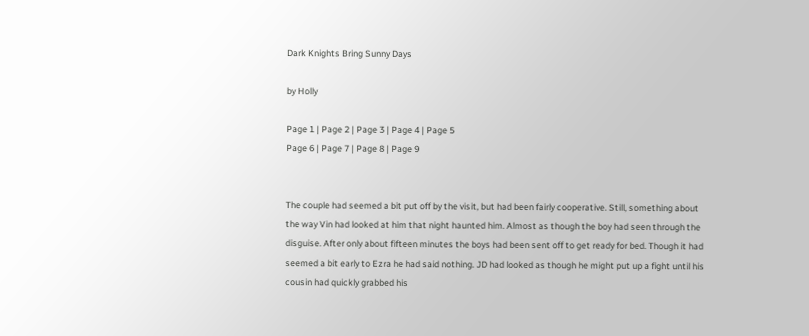Dark Knights Bring Sunny Days

by Holly

Page 1 | Page 2 | Page 3 | Page 4 | Page 5
Page 6 | Page 7 | Page 8 | Page 9


The couple had seemed a bit put off by the visit, but had been fairly cooperative. Still, something about the way Vin had looked at him that night haunted him. Almost as though the boy had seen through the disguise. After only about fifteen minutes the boys had been sent off to get ready for bed. Though it had seemed a bit early to Ezra he had said nothing. JD had looked as though he might put up a fight until his cousin had quickly grabbed his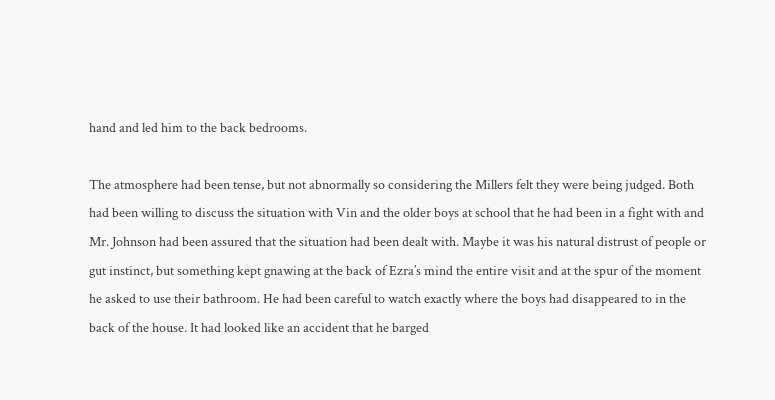hand and led him to the back bedrooms.

The atmosphere had been tense, but not abnormally so considering the Millers felt they were being judged. Both had been willing to discuss the situation with Vin and the older boys at school that he had been in a fight with and Mr. Johnson had been assured that the situation had been dealt with. Maybe it was his natural distrust of people or gut instinct, but something kept gnawing at the back of Ezra’s mind the entire visit and at the spur of the moment he asked to use their bathroom. He had been careful to watch exactly where the boys had disappeared to in the back of the house. It had looked like an accident that he barged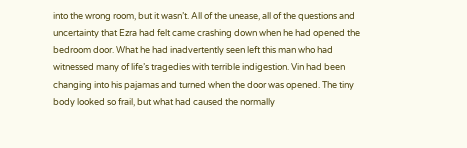into the wrong room, but it wasn’t. All of the unease, all of the questions and uncertainty that Ezra had felt came crashing down when he had opened the bedroom door. What he had inadvertently seen left this man who had witnessed many of life’s tragedies with terrible indigestion. Vin had been changing into his pajamas and turned when the door was opened. The tiny body looked so frail, but what had caused the normally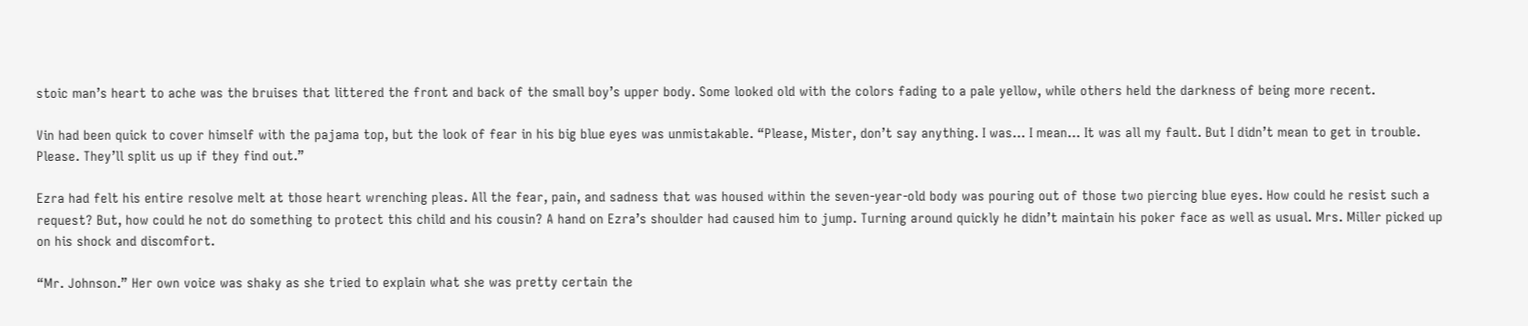stoic man’s heart to ache was the bruises that littered the front and back of the small boy’s upper body. Some looked old with the colors fading to a pale yellow, while others held the darkness of being more recent.

Vin had been quick to cover himself with the pajama top, but the look of fear in his big blue eyes was unmistakable. “Please, Mister, don’t say anything. I was… I mean… It was all my fault. But I didn’t mean to get in trouble. Please. They’ll split us up if they find out.”

Ezra had felt his entire resolve melt at those heart wrenching pleas. All the fear, pain, and sadness that was housed within the seven-year-old body was pouring out of those two piercing blue eyes. How could he resist such a request? But, how could he not do something to protect this child and his cousin? A hand on Ezra’s shoulder had caused him to jump. Turning around quickly he didn’t maintain his poker face as well as usual. Mrs. Miller picked up on his shock and discomfort.

“Mr. Johnson.” Her own voice was shaky as she tried to explain what she was pretty certain the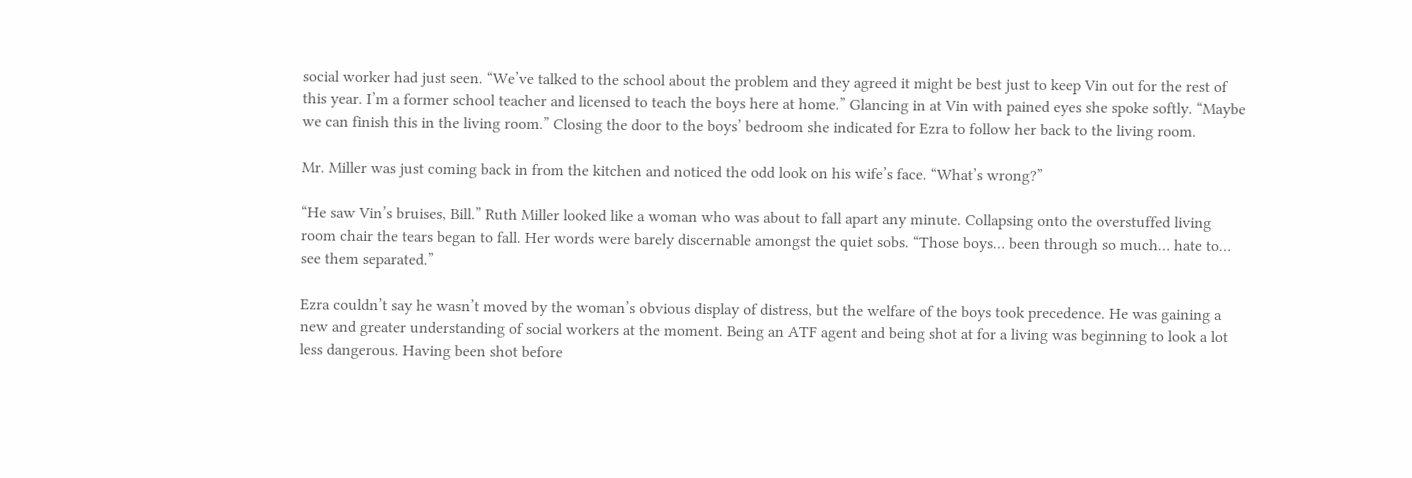social worker had just seen. “We’ve talked to the school about the problem and they agreed it might be best just to keep Vin out for the rest of this year. I’m a former school teacher and licensed to teach the boys here at home.” Glancing in at Vin with pained eyes she spoke softly. “Maybe we can finish this in the living room.” Closing the door to the boys’ bedroom she indicated for Ezra to follow her back to the living room.

Mr. Miller was just coming back in from the kitchen and noticed the odd look on his wife’s face. “What’s wrong?”

“He saw Vin’s bruises, Bill.” Ruth Miller looked like a woman who was about to fall apart any minute. Collapsing onto the overstuffed living room chair the tears began to fall. Her words were barely discernable amongst the quiet sobs. “Those boys… been through so much… hate to… see them separated.”

Ezra couldn’t say he wasn’t moved by the woman’s obvious display of distress, but the welfare of the boys took precedence. He was gaining a new and greater understanding of social workers at the moment. Being an ATF agent and being shot at for a living was beginning to look a lot less dangerous. Having been shot before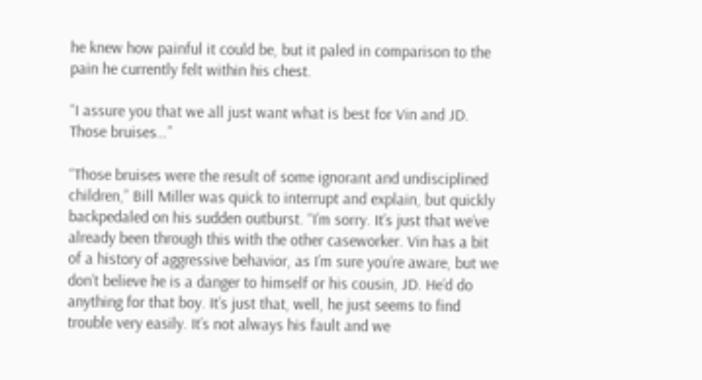he knew how painful it could be, but it paled in comparison to the pain he currently felt within his chest.

“I assure you that we all just want what is best for Vin and JD. Those bruises…”

“Those bruises were the result of some ignorant and undisciplined children,” Bill Miller was quick to interrupt and explain, but quickly backpedaled on his sudden outburst. “I’m sorry. It’s just that we’ve already been through this with the other caseworker. Vin has a bit of a history of aggressive behavior, as I’m sure you’re aware, but we don’t believe he is a danger to himself or his cousin, JD. He’d do anything for that boy. It’s just that, well, he just seems to find trouble very easily. It’s not always his fault and we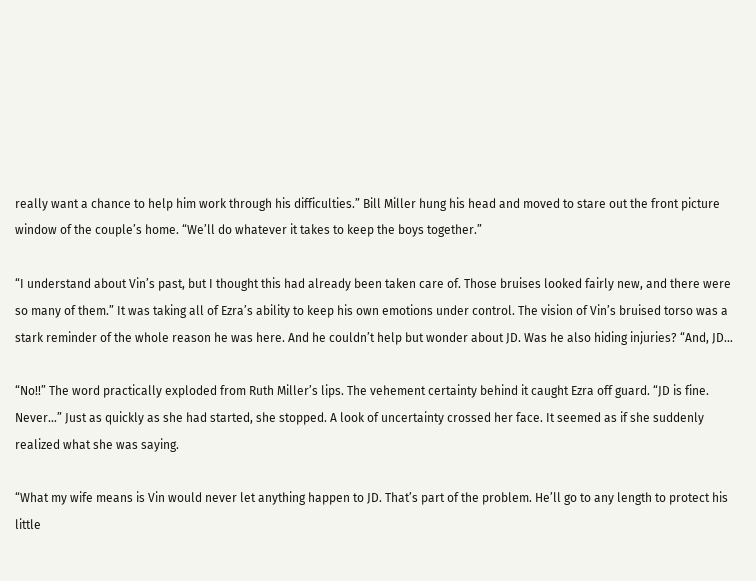really want a chance to help him work through his difficulties.” Bill Miller hung his head and moved to stare out the front picture window of the couple’s home. “We’ll do whatever it takes to keep the boys together.”

“I understand about Vin’s past, but I thought this had already been taken care of. Those bruises looked fairly new, and there were so many of them.” It was taking all of Ezra’s ability to keep his own emotions under control. The vision of Vin’s bruised torso was a stark reminder of the whole reason he was here. And he couldn’t help but wonder about JD. Was he also hiding injuries? “And, JD…

“No!!” The word practically exploded from Ruth Miller’s lips. The vehement certainty behind it caught Ezra off guard. “JD is fine. Never…” Just as quickly as she had started, she stopped. A look of uncertainty crossed her face. It seemed as if she suddenly realized what she was saying.

“What my wife means is Vin would never let anything happen to JD. That’s part of the problem. He’ll go to any length to protect his little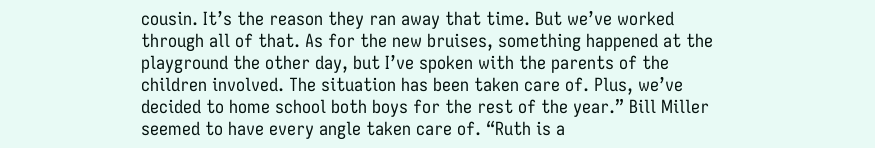cousin. It’s the reason they ran away that time. But we’ve worked through all of that. As for the new bruises, something happened at the playground the other day, but I’ve spoken with the parents of the children involved. The situation has been taken care of. Plus, we’ve decided to home school both boys for the rest of the year.” Bill Miller seemed to have every angle taken care of. “Ruth is a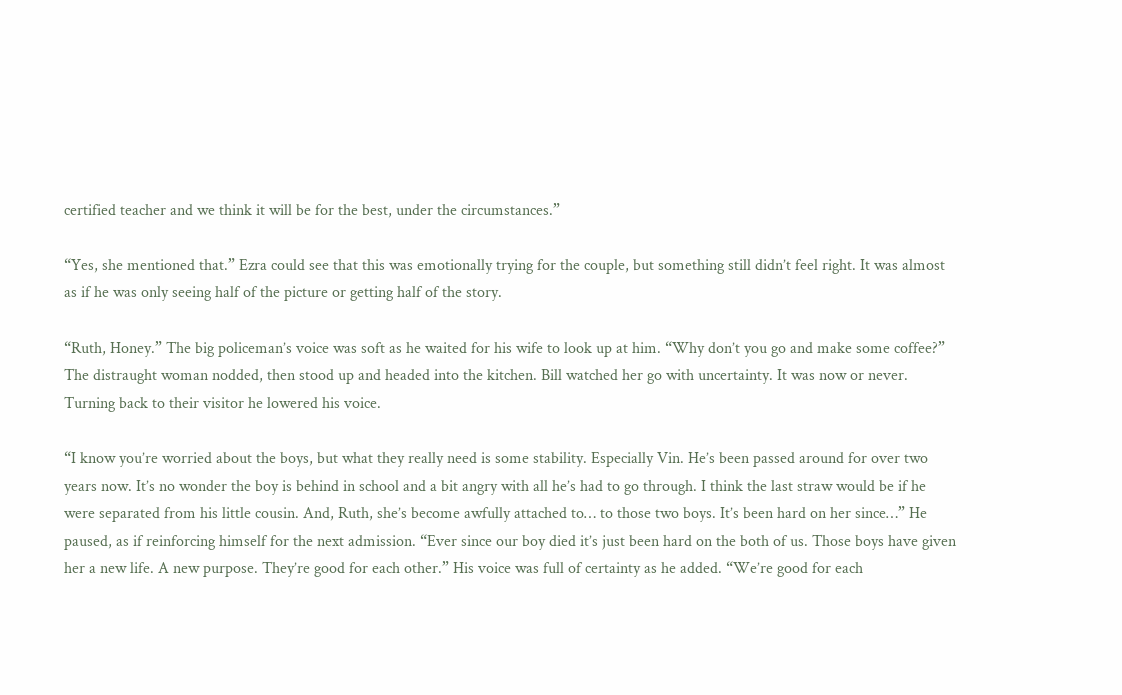certified teacher and we think it will be for the best, under the circumstances.”

“Yes, she mentioned that.” Ezra could see that this was emotionally trying for the couple, but something still didn’t feel right. It was almost as if he was only seeing half of the picture or getting half of the story.

“Ruth, Honey.” The big policeman’s voice was soft as he waited for his wife to look up at him. “Why don’t you go and make some coffee?” The distraught woman nodded, then stood up and headed into the kitchen. Bill watched her go with uncertainty. It was now or never. Turning back to their visitor he lowered his voice.

“I know you’re worried about the boys, but what they really need is some stability. Especially Vin. He’s been passed around for over two years now. It’s no wonder the boy is behind in school and a bit angry with all he’s had to go through. I think the last straw would be if he were separated from his little cousin. And, Ruth, she’s become awfully attached to… to those two boys. It’s been hard on her since…” He paused, as if reinforcing himself for the next admission. “Ever since our boy died it’s just been hard on the both of us. Those boys have given her a new life. A new purpose. They’re good for each other.” His voice was full of certainty as he added. “We’re good for each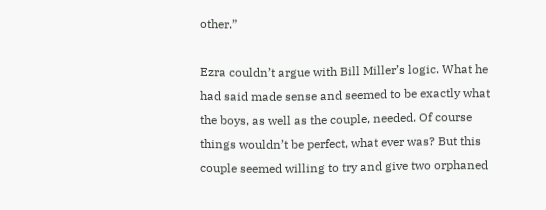other.”

Ezra couldn’t argue with Bill Miller’s logic. What he had said made sense and seemed to be exactly what the boys, as well as the couple, needed. Of course things wouldn’t be perfect, what ever was? But this couple seemed willing to try and give two orphaned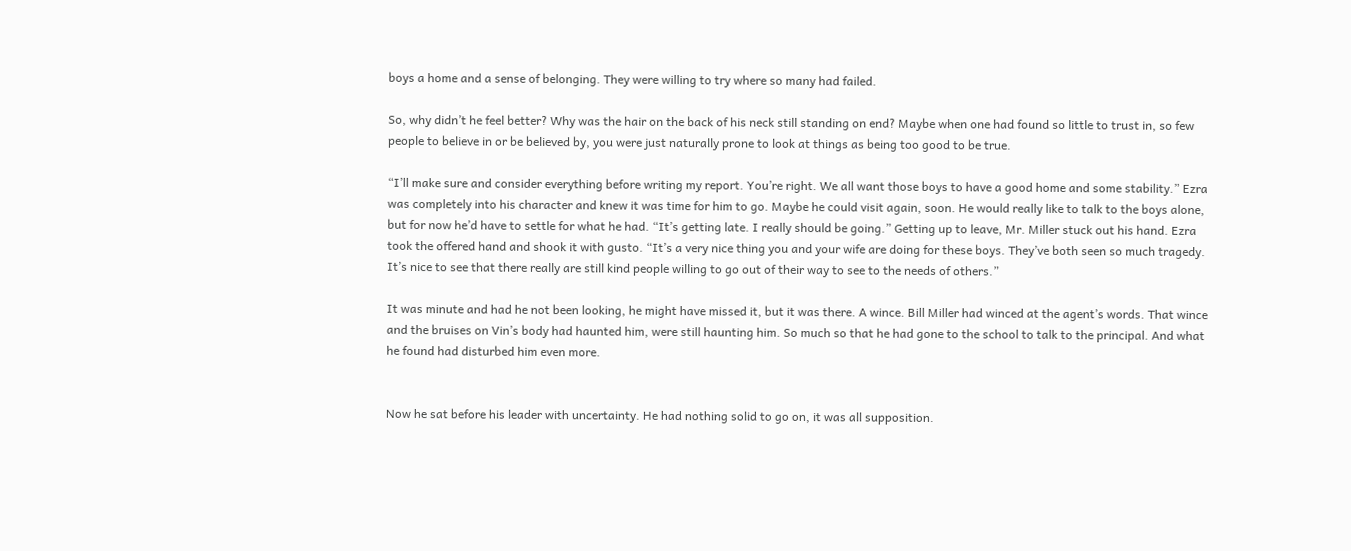boys a home and a sense of belonging. They were willing to try where so many had failed.

So, why didn’t he feel better? Why was the hair on the back of his neck still standing on end? Maybe when one had found so little to trust in, so few people to believe in or be believed by, you were just naturally prone to look at things as being too good to be true.

“I’ll make sure and consider everything before writing my report. You’re right. We all want those boys to have a good home and some stability.” Ezra was completely into his character and knew it was time for him to go. Maybe he could visit again, soon. He would really like to talk to the boys alone, but for now he’d have to settle for what he had. “It’s getting late. I really should be going.” Getting up to leave, Mr. Miller stuck out his hand. Ezra took the offered hand and shook it with gusto. “It’s a very nice thing you and your wife are doing for these boys. They’ve both seen so much tragedy. It’s nice to see that there really are still kind people willing to go out of their way to see to the needs of others.”

It was minute and had he not been looking, he might have missed it, but it was there. A wince. Bill Miller had winced at the agent’s words. That wince and the bruises on Vin’s body had haunted him, were still haunting him. So much so that he had gone to the school to talk to the principal. And what he found had disturbed him even more.


Now he sat before his leader with uncertainty. He had nothing solid to go on, it was all supposition.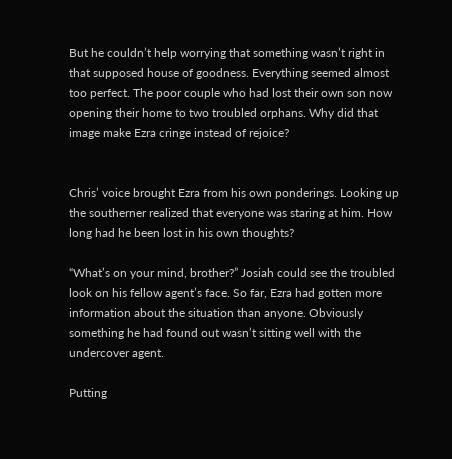But he couldn’t help worrying that something wasn’t right in that supposed house of goodness. Everything seemed almost too perfect. The poor couple who had lost their own son now opening their home to two troubled orphans. Why did that image make Ezra cringe instead of rejoice?


Chris’ voice brought Ezra from his own ponderings. Looking up the southerner realized that everyone was staring at him. How long had he been lost in his own thoughts?

“What’s on your mind, brother?” Josiah could see the troubled look on his fellow agent’s face. So far, Ezra had gotten more information about the situation than anyone. Obviously something he had found out wasn’t sitting well with the undercover agent.

Putting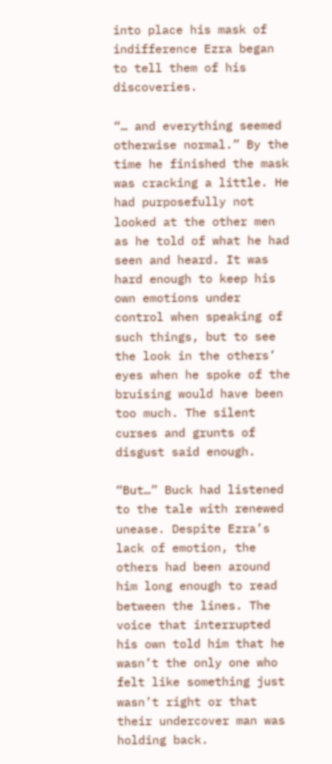into place his mask of indifference Ezra began to tell them of his discoveries.

“… and everything seemed otherwise normal.” By the time he finished the mask was cracking a little. He had purposefully not looked at the other men as he told of what he had seen and heard. It was hard enough to keep his own emotions under control when speaking of such things, but to see the look in the others’ eyes when he spoke of the bruising would have been too much. The silent curses and grunts of disgust said enough.

“But…” Buck had listened to the tale with renewed unease. Despite Ezra’s lack of emotion, the others had been around him long enough to read between the lines. The voice that interrupted his own told him that he wasn’t the only one who felt like something just wasn’t right or that their undercover man was holding back.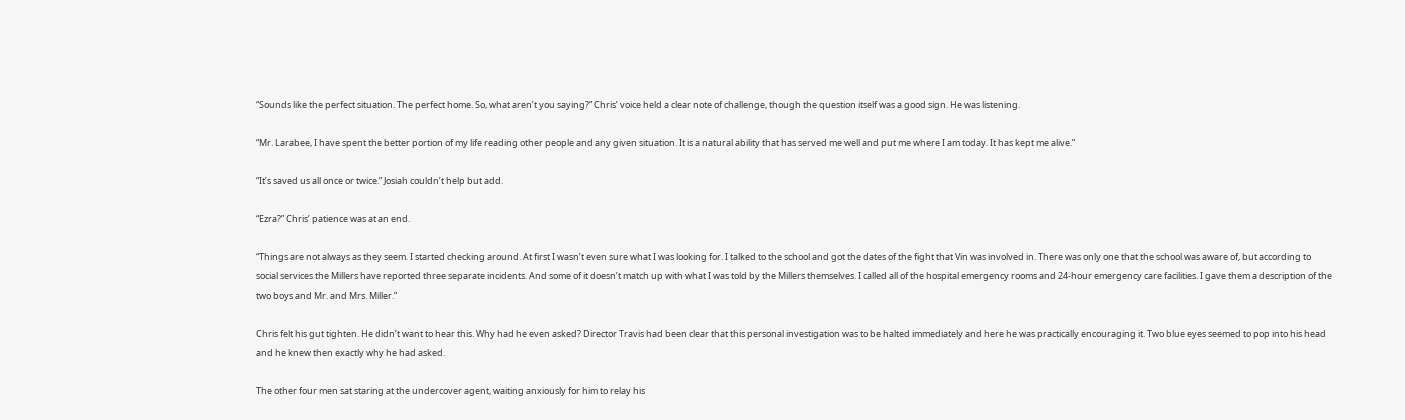“Sounds like the perfect situation. The perfect home. So, what aren’t you saying?” Chris’ voice held a clear note of challenge, though the question itself was a good sign. He was listening.

“Mr. Larabee, I have spent the better portion of my life reading other people and any given situation. It is a natural ability that has served me well and put me where I am today. It has kept me alive.”

“It’s saved us all once or twice.” Josiah couldn’t help but add.

“Ezra?” Chris’ patience was at an end.

“Things are not always as they seem. I started checking around. At first I wasn’t even sure what I was looking for. I talked to the school and got the dates of the fight that Vin was involved in. There was only one that the school was aware of, but according to social services the Millers have reported three separate incidents. And some of it doesn’t match up with what I was told by the Millers themselves. I called all of the hospital emergency rooms and 24-hour emergency care facilities. I gave them a description of the two boys and Mr. and Mrs. Miller.”

Chris felt his gut tighten. He didn’t want to hear this. Why had he even asked? Director Travis had been clear that this personal investigation was to be halted immediately and here he was practically encouraging it. Two blue eyes seemed to pop into his head and he knew then exactly why he had asked.

The other four men sat staring at the undercover agent, waiting anxiously for him to relay his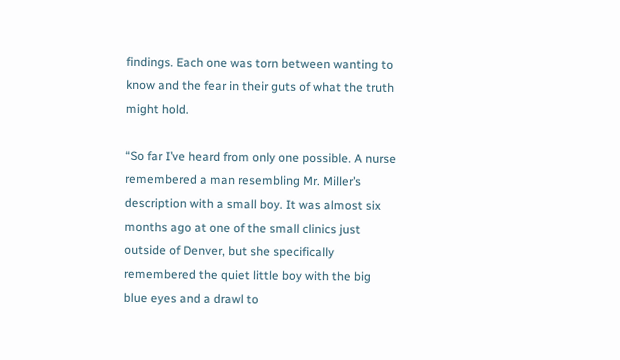findings. Each one was torn between wanting to know and the fear in their guts of what the truth might hold.

“So far I’ve heard from only one possible. A nurse remembered a man resembling Mr. Miller’s description with a small boy. It was almost six months ago at one of the small clinics just outside of Denver, but she specifically remembered the quiet little boy with the big blue eyes and a drawl to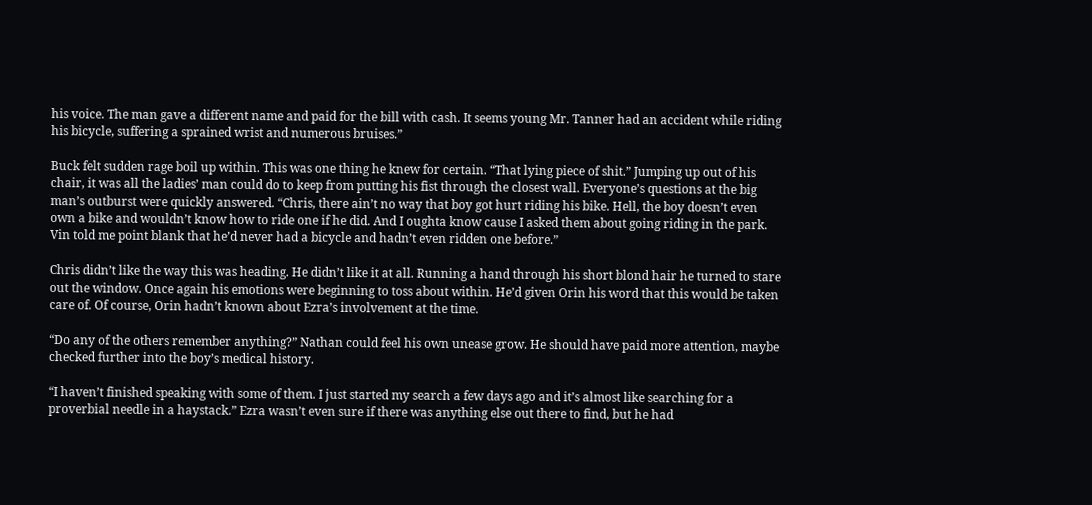his voice. The man gave a different name and paid for the bill with cash. It seems young Mr. Tanner had an accident while riding his bicycle, suffering a sprained wrist and numerous bruises.”

Buck felt sudden rage boil up within. This was one thing he knew for certain. “That lying piece of shit.” Jumping up out of his chair, it was all the ladies’ man could do to keep from putting his fist through the closest wall. Everyone’s questions at the big man’s outburst were quickly answered. “Chris, there ain’t no way that boy got hurt riding his bike. Hell, the boy doesn’t even own a bike and wouldn’t know how to ride one if he did. And I oughta know cause I asked them about going riding in the park. Vin told me point blank that he’d never had a bicycle and hadn’t even ridden one before.”

Chris didn’t like the way this was heading. He didn’t like it at all. Running a hand through his short blond hair he turned to stare out the window. Once again his emotions were beginning to toss about within. He’d given Orin his word that this would be taken care of. Of course, Orin hadn’t known about Ezra’s involvement at the time.

“Do any of the others remember anything?” Nathan could feel his own unease grow. He should have paid more attention, maybe checked further into the boy’s medical history.

“I haven’t finished speaking with some of them. I just started my search a few days ago and it’s almost like searching for a proverbial needle in a haystack.” Ezra wasn’t even sure if there was anything else out there to find, but he had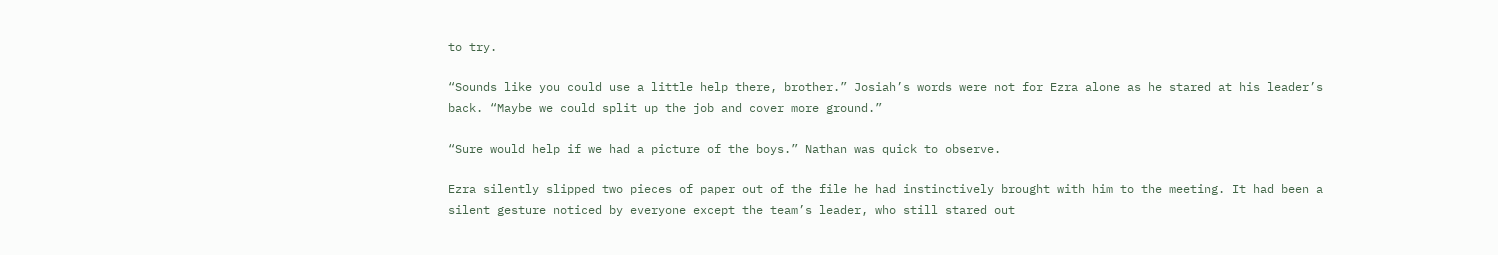to try.

“Sounds like you could use a little help there, brother.” Josiah’s words were not for Ezra alone as he stared at his leader’s back. “Maybe we could split up the job and cover more ground.”

“Sure would help if we had a picture of the boys.” Nathan was quick to observe.

Ezra silently slipped two pieces of paper out of the file he had instinctively brought with him to the meeting. It had been a silent gesture noticed by everyone except the team’s leader, who still stared out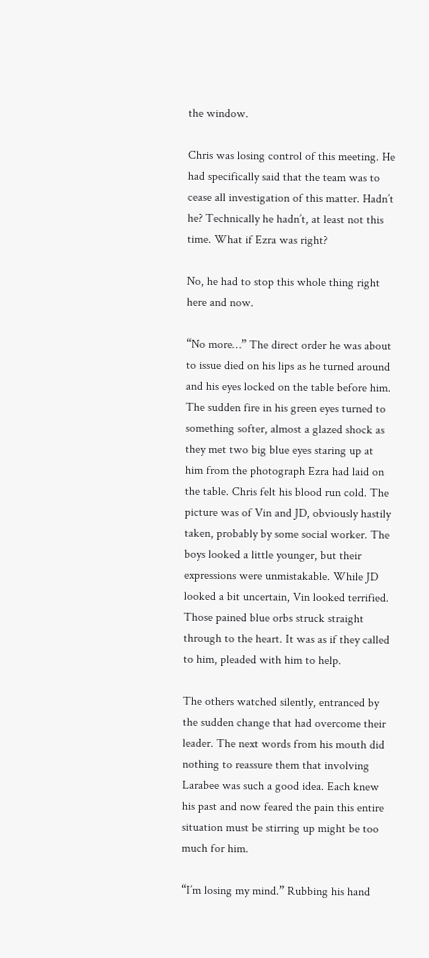the window.

Chris was losing control of this meeting. He had specifically said that the team was to cease all investigation of this matter. Hadn’t he? Technically he hadn’t, at least not this time. What if Ezra was right?

No, he had to stop this whole thing right here and now.

“No more…” The direct order he was about to issue died on his lips as he turned around and his eyes locked on the table before him. The sudden fire in his green eyes turned to something softer, almost a glazed shock as they met two big blue eyes staring up at him from the photograph Ezra had laid on the table. Chris felt his blood run cold. The picture was of Vin and JD, obviously hastily taken, probably by some social worker. The boys looked a little younger, but their expressions were unmistakable. While JD looked a bit uncertain, Vin looked terrified. Those pained blue orbs struck straight through to the heart. It was as if they called to him, pleaded with him to help.

The others watched silently, entranced by the sudden change that had overcome their leader. The next words from his mouth did nothing to reassure them that involving Larabee was such a good idea. Each knew his past and now feared the pain this entire situation must be stirring up might be too much for him.

“I’m losing my mind.” Rubbing his hand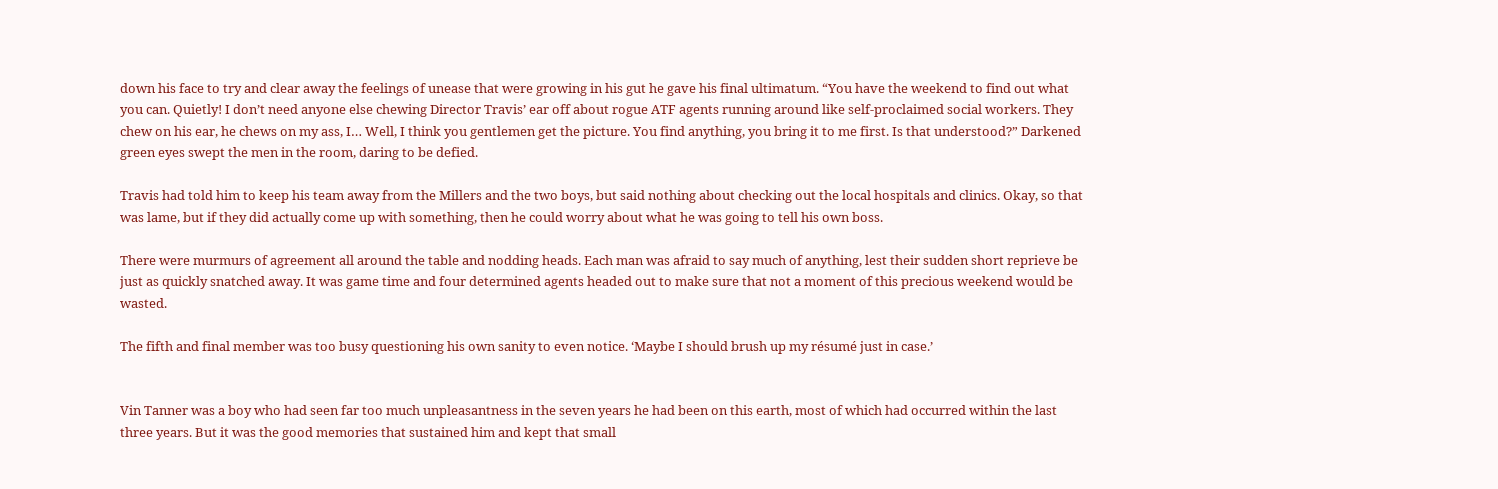down his face to try and clear away the feelings of unease that were growing in his gut he gave his final ultimatum. “You have the weekend to find out what you can. Quietly! I don’t need anyone else chewing Director Travis’ ear off about rogue ATF agents running around like self-proclaimed social workers. They chew on his ear, he chews on my ass, I… Well, I think you gentlemen get the picture. You find anything, you bring it to me first. Is that understood?” Darkened green eyes swept the men in the room, daring to be defied.

Travis had told him to keep his team away from the Millers and the two boys, but said nothing about checking out the local hospitals and clinics. Okay, so that was lame, but if they did actually come up with something, then he could worry about what he was going to tell his own boss.

There were murmurs of agreement all around the table and nodding heads. Each man was afraid to say much of anything, lest their sudden short reprieve be just as quickly snatched away. It was game time and four determined agents headed out to make sure that not a moment of this precious weekend would be wasted.

The fifth and final member was too busy questioning his own sanity to even notice. ‘Maybe I should brush up my résumé just in case.’


Vin Tanner was a boy who had seen far too much unpleasantness in the seven years he had been on this earth, most of which had occurred within the last three years. But it was the good memories that sustained him and kept that small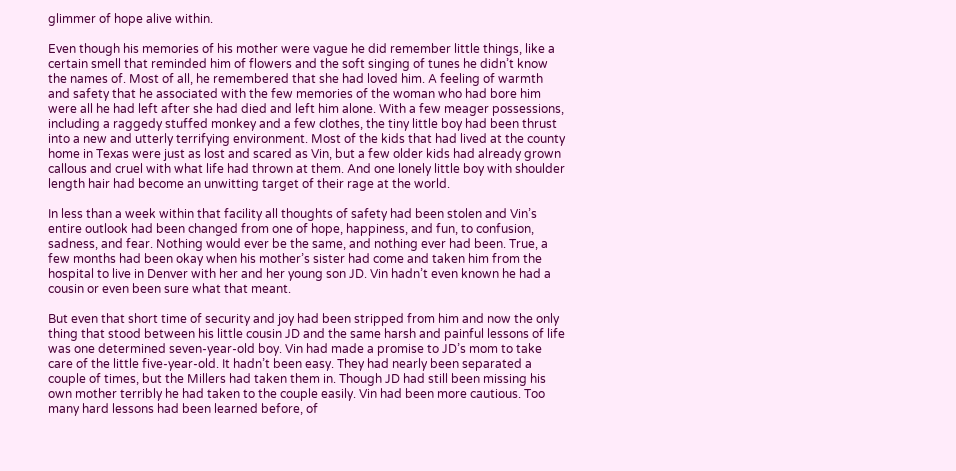glimmer of hope alive within.

Even though his memories of his mother were vague he did remember little things, like a certain smell that reminded him of flowers and the soft singing of tunes he didn’t know the names of. Most of all, he remembered that she had loved him. A feeling of warmth and safety that he associated with the few memories of the woman who had bore him were all he had left after she had died and left him alone. With a few meager possessions, including a raggedy stuffed monkey and a few clothes, the tiny little boy had been thrust into a new and utterly terrifying environment. Most of the kids that had lived at the county home in Texas were just as lost and scared as Vin, but a few older kids had already grown callous and cruel with what life had thrown at them. And one lonely little boy with shoulder length hair had become an unwitting target of their rage at the world.

In less than a week within that facility all thoughts of safety had been stolen and Vin’s entire outlook had been changed from one of hope, happiness, and fun, to confusion, sadness, and fear. Nothing would ever be the same, and nothing ever had been. True, a few months had been okay when his mother’s sister had come and taken him from the hospital to live in Denver with her and her young son JD. Vin hadn’t even known he had a cousin or even been sure what that meant.

But even that short time of security and joy had been stripped from him and now the only thing that stood between his little cousin JD and the same harsh and painful lessons of life was one determined seven-year-old boy. Vin had made a promise to JD’s mom to take care of the little five-year-old. It hadn’t been easy. They had nearly been separated a couple of times, but the Millers had taken them in. Though JD had still been missing his own mother terribly he had taken to the couple easily. Vin had been more cautious. Too many hard lessons had been learned before, of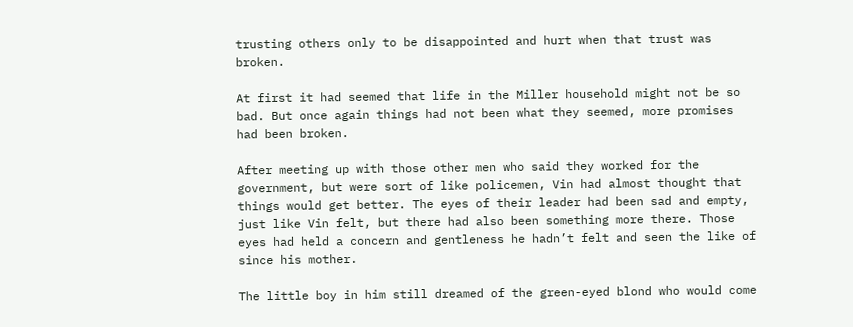trusting others only to be disappointed and hurt when that trust was broken.

At first it had seemed that life in the Miller household might not be so bad. But once again things had not been what they seemed, more promises had been broken.

After meeting up with those other men who said they worked for the government, but were sort of like policemen, Vin had almost thought that things would get better. The eyes of their leader had been sad and empty, just like Vin felt, but there had also been something more there. Those eyes had held a concern and gentleness he hadn’t felt and seen the like of since his mother.

The little boy in him still dreamed of the green-eyed blond who would come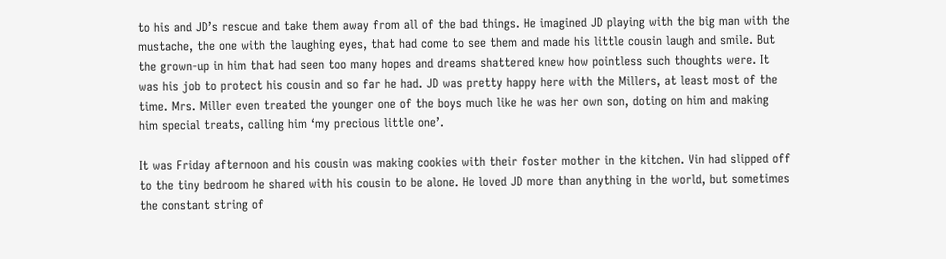to his and JD’s rescue and take them away from all of the bad things. He imagined JD playing with the big man with the mustache, the one with the laughing eyes, that had come to see them and made his little cousin laugh and smile. But the grown-up in him that had seen too many hopes and dreams shattered knew how pointless such thoughts were. It was his job to protect his cousin and so far he had. JD was pretty happy here with the Millers, at least most of the time. Mrs. Miller even treated the younger one of the boys much like he was her own son, doting on him and making him special treats, calling him ‘my precious little one’.

It was Friday afternoon and his cousin was making cookies with their foster mother in the kitchen. Vin had slipped off to the tiny bedroom he shared with his cousin to be alone. He loved JD more than anything in the world, but sometimes the constant string of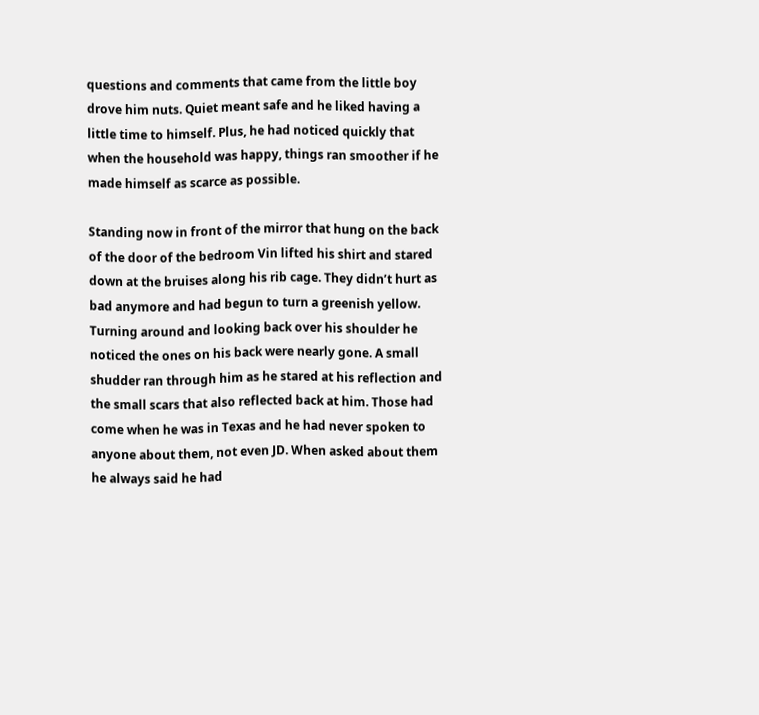questions and comments that came from the little boy drove him nuts. Quiet meant safe and he liked having a little time to himself. Plus, he had noticed quickly that when the household was happy, things ran smoother if he made himself as scarce as possible.

Standing now in front of the mirror that hung on the back of the door of the bedroom Vin lifted his shirt and stared down at the bruises along his rib cage. They didn’t hurt as bad anymore and had begun to turn a greenish yellow. Turning around and looking back over his shoulder he noticed the ones on his back were nearly gone. A small shudder ran through him as he stared at his reflection and the small scars that also reflected back at him. Those had come when he was in Texas and he had never spoken to anyone about them, not even JD. When asked about them he always said he had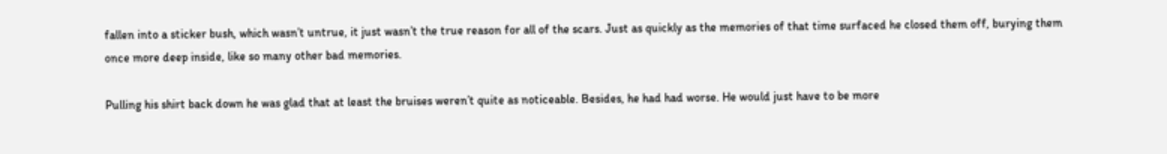fallen into a sticker bush, which wasn’t untrue, it just wasn’t the true reason for all of the scars. Just as quickly as the memories of that time surfaced he closed them off, burying them once more deep inside, like so many other bad memories.

Pulling his shirt back down he was glad that at least the bruises weren’t quite as noticeable. Besides, he had had worse. He would just have to be more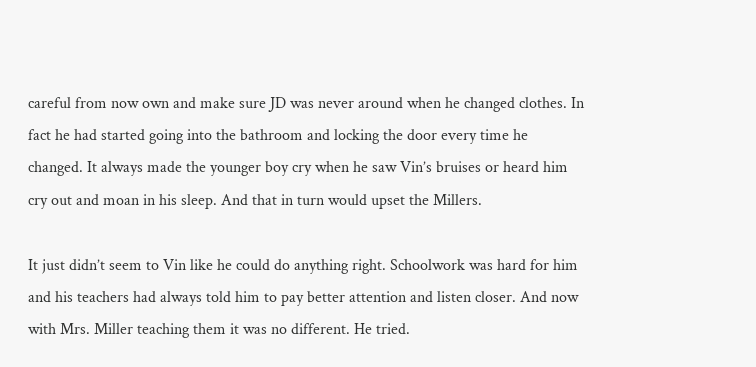careful from now own and make sure JD was never around when he changed clothes. In fact he had started going into the bathroom and locking the door every time he changed. It always made the younger boy cry when he saw Vin’s bruises or heard him cry out and moan in his sleep. And that in turn would upset the Millers.

It just didn’t seem to Vin like he could do anything right. Schoolwork was hard for him and his teachers had always told him to pay better attention and listen closer. And now with Mrs. Miller teaching them it was no different. He tried.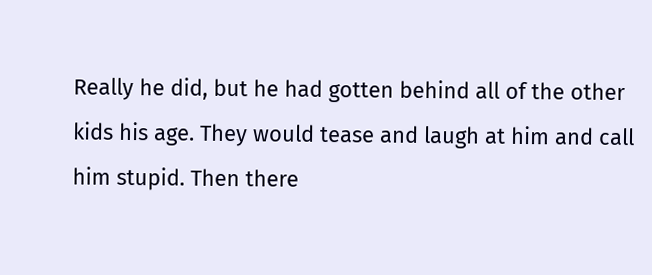Really he did, but he had gotten behind all of the other kids his age. They would tease and laugh at him and call him stupid. Then there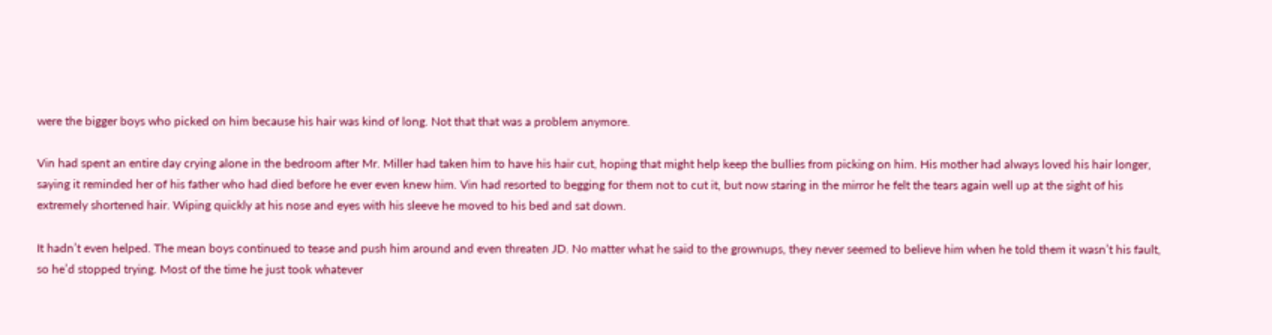were the bigger boys who picked on him because his hair was kind of long. Not that that was a problem anymore.

Vin had spent an entire day crying alone in the bedroom after Mr. Miller had taken him to have his hair cut, hoping that might help keep the bullies from picking on him. His mother had always loved his hair longer, saying it reminded her of his father who had died before he ever even knew him. Vin had resorted to begging for them not to cut it, but now staring in the mirror he felt the tears again well up at the sight of his extremely shortened hair. Wiping quickly at his nose and eyes with his sleeve he moved to his bed and sat down.

It hadn’t even helped. The mean boys continued to tease and push him around and even threaten JD. No matter what he said to the grownups, they never seemed to believe him when he told them it wasn’t his fault, so he’d stopped trying. Most of the time he just took whatever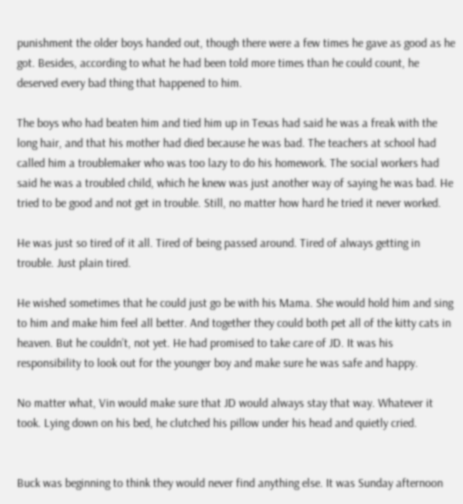punishment the older boys handed out, though there were a few times he gave as good as he got. Besides, according to what he had been told more times than he could count, he deserved every bad thing that happened to him.

The boys who had beaten him and tied him up in Texas had said he was a freak with the long hair, and that his mother had died because he was bad. The teachers at school had called him a troublemaker who was too lazy to do his homework. The social workers had said he was a troubled child, which he knew was just another way of saying he was bad. He tried to be good and not get in trouble. Still, no matter how hard he tried it never worked.

He was just so tired of it all. Tired of being passed around. Tired of always getting in trouble. Just plain tired.

He wished sometimes that he could just go be with his Mama. She would hold him and sing to him and make him feel all better. And together they could both pet all of the kitty cats in heaven. But he couldn’t, not yet. He had promised to take care of JD. It was his responsibility to look out for the younger boy and make sure he was safe and happy.

No matter what, Vin would make sure that JD would always stay that way. Whatever it took. Lying down on his bed, he clutched his pillow under his head and quietly cried.


Buck was beginning to think they would never find anything else. It was Sunday afternoon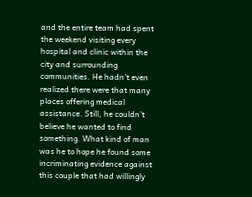and the entire team had spent the weekend visiting every hospital and clinic within the city and surrounding communities. He hadn’t even realized there were that many places offering medical assistance. Still, he couldn’t believe he wanted to find something. What kind of man was he to hope he found some incriminating evidence against this couple that had willingly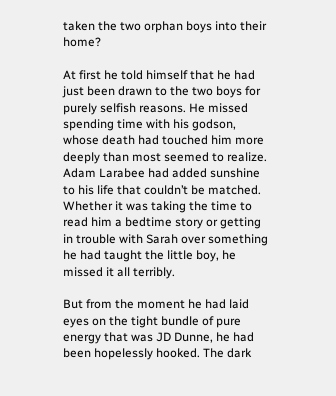taken the two orphan boys into their home?

At first he told himself that he had just been drawn to the two boys for purely selfish reasons. He missed spending time with his godson, whose death had touched him more deeply than most seemed to realize. Adam Larabee had added sunshine to his life that couldn’t be matched. Whether it was taking the time to read him a bedtime story or getting in trouble with Sarah over something he had taught the little boy, he missed it all terribly.

But from the moment he had laid eyes on the tight bundle of pure energy that was JD Dunne, he had been hopelessly hooked. The dark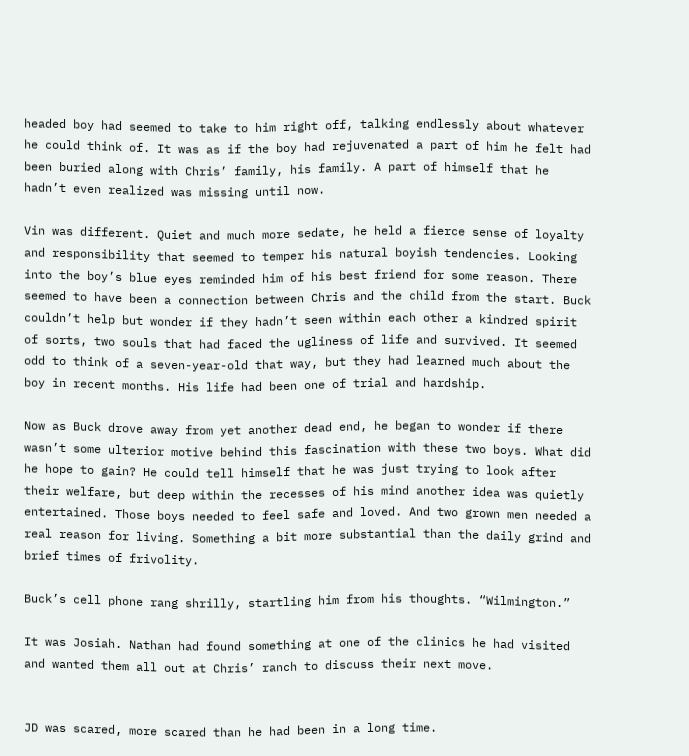headed boy had seemed to take to him right off, talking endlessly about whatever he could think of. It was as if the boy had rejuvenated a part of him he felt had been buried along with Chris’ family, his family. A part of himself that he hadn’t even realized was missing until now.

Vin was different. Quiet and much more sedate, he held a fierce sense of loyalty and responsibility that seemed to temper his natural boyish tendencies. Looking into the boy’s blue eyes reminded him of his best friend for some reason. There seemed to have been a connection between Chris and the child from the start. Buck couldn’t help but wonder if they hadn’t seen within each other a kindred spirit of sorts, two souls that had faced the ugliness of life and survived. It seemed odd to think of a seven-year-old that way, but they had learned much about the boy in recent months. His life had been one of trial and hardship.

Now as Buck drove away from yet another dead end, he began to wonder if there wasn’t some ulterior motive behind this fascination with these two boys. What did he hope to gain? He could tell himself that he was just trying to look after their welfare, but deep within the recesses of his mind another idea was quietly entertained. Those boys needed to feel safe and loved. And two grown men needed a real reason for living. Something a bit more substantial than the daily grind and brief times of frivolity.

Buck’s cell phone rang shrilly, startling him from his thoughts. “Wilmington.”

It was Josiah. Nathan had found something at one of the clinics he had visited and wanted them all out at Chris’ ranch to discuss their next move.


JD was scared, more scared than he had been in a long time.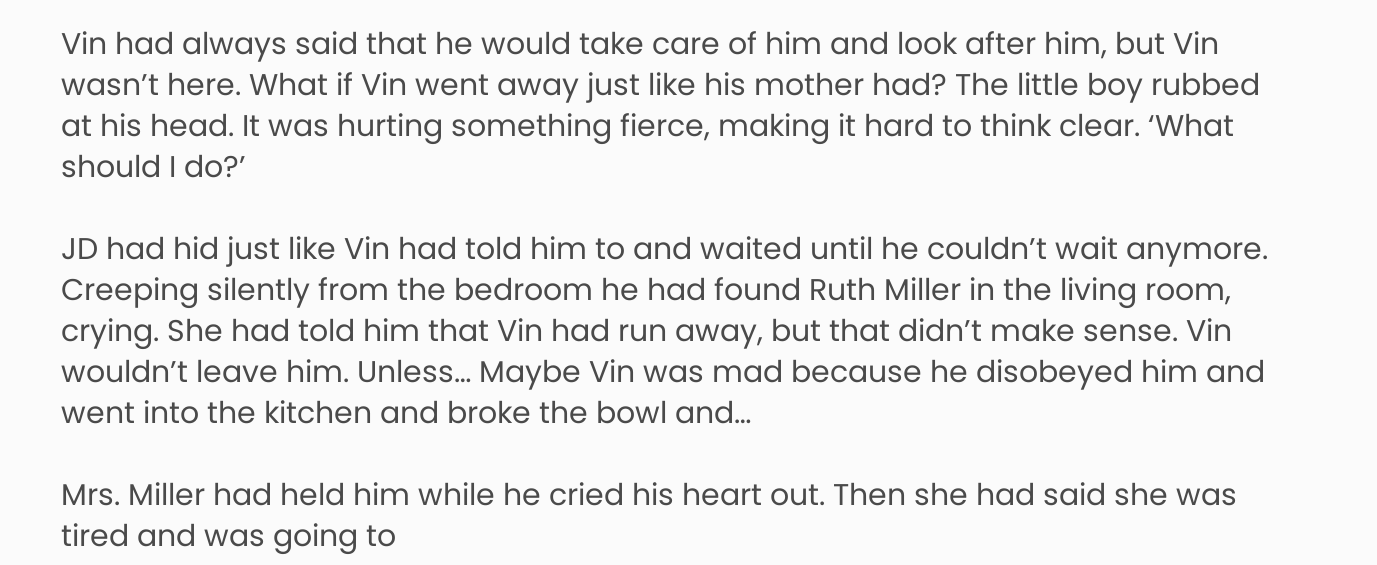Vin had always said that he would take care of him and look after him, but Vin wasn’t here. What if Vin went away just like his mother had? The little boy rubbed at his head. It was hurting something fierce, making it hard to think clear. ‘What should I do?’

JD had hid just like Vin had told him to and waited until he couldn’t wait anymore. Creeping silently from the bedroom he had found Ruth Miller in the living room, crying. She had told him that Vin had run away, but that didn’t make sense. Vin wouldn’t leave him. Unless… Maybe Vin was mad because he disobeyed him and went into the kitchen and broke the bowl and…

Mrs. Miller had held him while he cried his heart out. Then she had said she was tired and was going to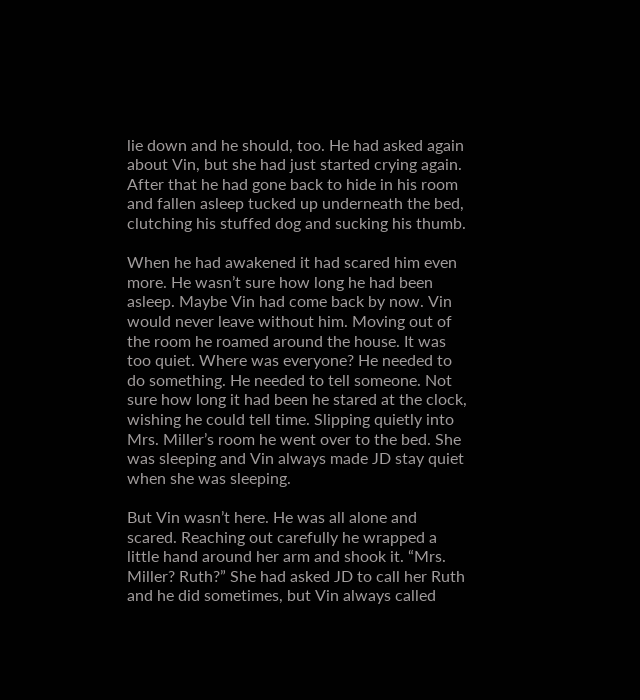lie down and he should, too. He had asked again about Vin, but she had just started crying again. After that he had gone back to hide in his room and fallen asleep tucked up underneath the bed, clutching his stuffed dog and sucking his thumb.

When he had awakened it had scared him even more. He wasn’t sure how long he had been asleep. Maybe Vin had come back by now. Vin would never leave without him. Moving out of the room he roamed around the house. It was too quiet. Where was everyone? He needed to do something. He needed to tell someone. Not sure how long it had been he stared at the clock, wishing he could tell time. Slipping quietly into Mrs. Miller’s room he went over to the bed. She was sleeping and Vin always made JD stay quiet when she was sleeping.

But Vin wasn’t here. He was all alone and scared. Reaching out carefully he wrapped a little hand around her arm and shook it. “Mrs. Miller? Ruth?” She had asked JD to call her Ruth and he did sometimes, but Vin always called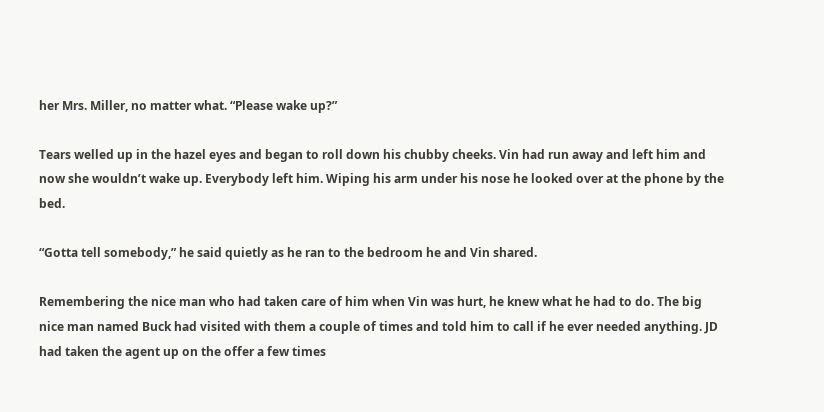her Mrs. Miller, no matter what. “Please wake up?”

Tears welled up in the hazel eyes and began to roll down his chubby cheeks. Vin had run away and left him and now she wouldn’t wake up. Everybody left him. Wiping his arm under his nose he looked over at the phone by the bed.

“Gotta tell somebody,” he said quietly as he ran to the bedroom he and Vin shared.

Remembering the nice man who had taken care of him when Vin was hurt, he knew what he had to do. The big nice man named Buck had visited with them a couple of times and told him to call if he ever needed anything. JD had taken the agent up on the offer a few times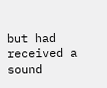but had received a sound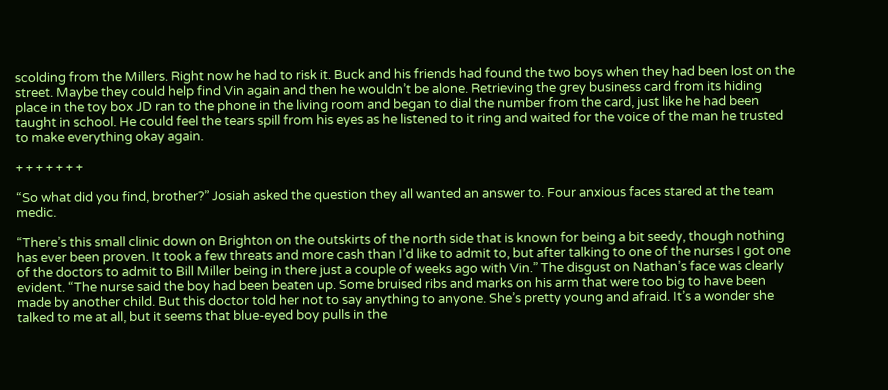scolding from the Millers. Right now he had to risk it. Buck and his friends had found the two boys when they had been lost on the street. Maybe they could help find Vin again and then he wouldn’t be alone. Retrieving the grey business card from its hiding place in the toy box JD ran to the phone in the living room and began to dial the number from the card, just like he had been taught in school. He could feel the tears spill from his eyes as he listened to it ring and waited for the voice of the man he trusted to make everything okay again.

+ + + + + + +

“So what did you find, brother?” Josiah asked the question they all wanted an answer to. Four anxious faces stared at the team medic.

“There’s this small clinic down on Brighton on the outskirts of the north side that is known for being a bit seedy, though nothing has ever been proven. It took a few threats and more cash than I’d like to admit to, but after talking to one of the nurses I got one of the doctors to admit to Bill Miller being in there just a couple of weeks ago with Vin.” The disgust on Nathan’s face was clearly evident. “The nurse said the boy had been beaten up. Some bruised ribs and marks on his arm that were too big to have been made by another child. But this doctor told her not to say anything to anyone. She’s pretty young and afraid. It’s a wonder she talked to me at all, but it seems that blue-eyed boy pulls in the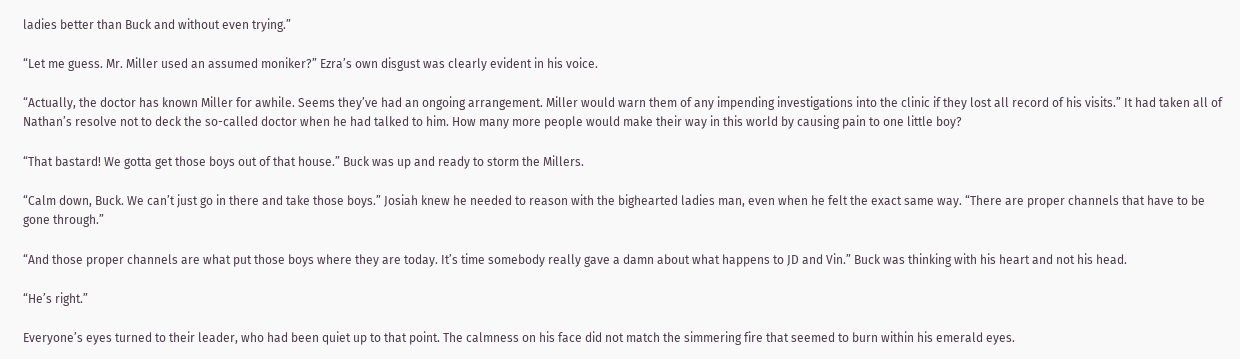ladies better than Buck and without even trying.”

“Let me guess. Mr. Miller used an assumed moniker?” Ezra’s own disgust was clearly evident in his voice.

“Actually, the doctor has known Miller for awhile. Seems they’ve had an ongoing arrangement. Miller would warn them of any impending investigations into the clinic if they lost all record of his visits.” It had taken all of Nathan’s resolve not to deck the so-called doctor when he had talked to him. How many more people would make their way in this world by causing pain to one little boy?

“That bastard! We gotta get those boys out of that house.” Buck was up and ready to storm the Millers.

“Calm down, Buck. We can’t just go in there and take those boys.” Josiah knew he needed to reason with the bighearted ladies man, even when he felt the exact same way. “There are proper channels that have to be gone through.”

“And those proper channels are what put those boys where they are today. It’s time somebody really gave a damn about what happens to JD and Vin.” Buck was thinking with his heart and not his head.

“He’s right.”

Everyone’s eyes turned to their leader, who had been quiet up to that point. The calmness on his face did not match the simmering fire that seemed to burn within his emerald eyes.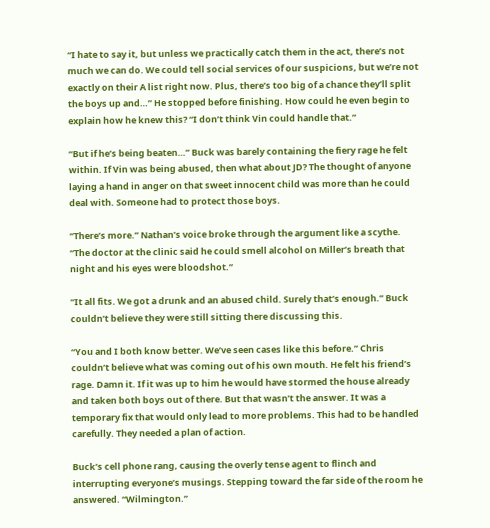“I hate to say it, but unless we practically catch them in the act, there’s not much we can do. We could tell social services of our suspicions, but we’re not exactly on their A list right now. Plus, there’s too big of a chance they’ll split the boys up and…” He stopped before finishing. How could he even begin to explain how he knew this? “I don’t think Vin could handle that.”

“But if he’s being beaten…” Buck was barely containing the fiery rage he felt within. If Vin was being abused, then what about JD? The thought of anyone laying a hand in anger on that sweet innocent child was more than he could deal with. Someone had to protect those boys.

“There’s more.” Nathan’s voice broke through the argument like a scythe. “The doctor at the clinic said he could smell alcohol on Miller’s breath that night and his eyes were bloodshot.”

“It all fits. We got a drunk and an abused child. Surely that’s enough.” Buck couldn’t believe they were still sitting there discussing this.

“You and I both know better. We’ve seen cases like this before.” Chris couldn’t believe what was coming out of his own mouth. He felt his friend’s rage. Damn it. If it was up to him he would have stormed the house already and taken both boys out of there. But that wasn’t the answer. It was a temporary fix that would only lead to more problems. This had to be handled carefully. They needed a plan of action.

Buck’s cell phone rang, causing the overly tense agent to flinch and interrupting everyone’s musings. Stepping toward the far side of the room he answered. “Wilmington.”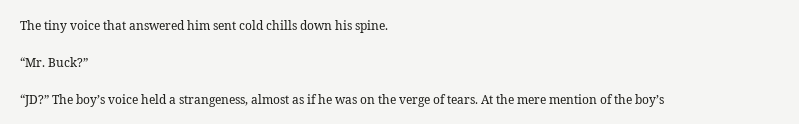The tiny voice that answered him sent cold chills down his spine.

“Mr. Buck?”

“JD?” The boy’s voice held a strangeness, almost as if he was on the verge of tears. At the mere mention of the boy’s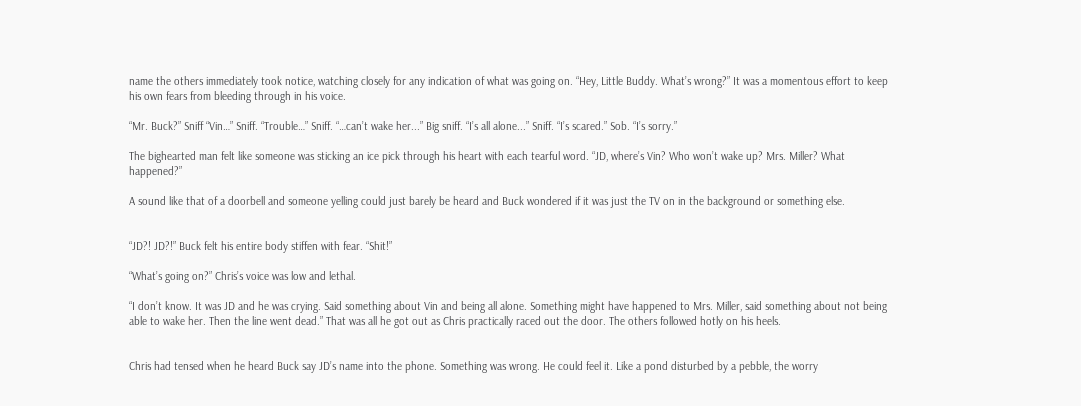name the others immediately took notice, watching closely for any indication of what was going on. “Hey, Little Buddy. What’s wrong?” It was a momentous effort to keep his own fears from bleeding through in his voice.

“Mr. Buck?” Sniff “Vin…” Sniff. “Trouble…” Sniff. “…can’t wake her...” Big sniff. “I’s all alone...” Sniff. “I’s scared.” Sob. “I’s sorry.”

The bighearted man felt like someone was sticking an ice pick through his heart with each tearful word. “JD, where’s Vin? Who won’t wake up? Mrs. Miller? What happened?”

A sound like that of a doorbell and someone yelling could just barely be heard and Buck wondered if it was just the TV on in the background or something else.


“JD?! JD?!” Buck felt his entire body stiffen with fear. “Shit!”

“What’s going on?” Chris’s voice was low and lethal.

“I don’t know. It was JD and he was crying. Said something about Vin and being all alone. Something might have happened to Mrs. Miller, said something about not being able to wake her. Then the line went dead.” That was all he got out as Chris practically raced out the door. The others followed hotly on his heels.


Chris had tensed when he heard Buck say JD’s name into the phone. Something was wrong. He could feel it. Like a pond disturbed by a pebble, the worry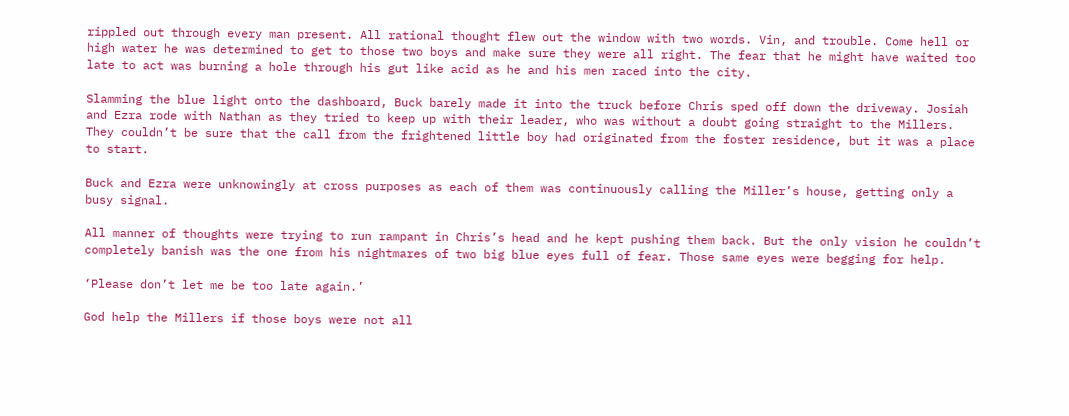rippled out through every man present. All rational thought flew out the window with two words. Vin, and trouble. Come hell or high water he was determined to get to those two boys and make sure they were all right. The fear that he might have waited too late to act was burning a hole through his gut like acid as he and his men raced into the city.

Slamming the blue light onto the dashboard, Buck barely made it into the truck before Chris sped off down the driveway. Josiah and Ezra rode with Nathan as they tried to keep up with their leader, who was without a doubt going straight to the Millers. They couldn’t be sure that the call from the frightened little boy had originated from the foster residence, but it was a place to start.

Buck and Ezra were unknowingly at cross purposes as each of them was continuously calling the Miller’s house, getting only a busy signal.

All manner of thoughts were trying to run rampant in Chris’s head and he kept pushing them back. But the only vision he couldn’t completely banish was the one from his nightmares of two big blue eyes full of fear. Those same eyes were begging for help.

‘Please don’t let me be too late again.’

God help the Millers if those boys were not all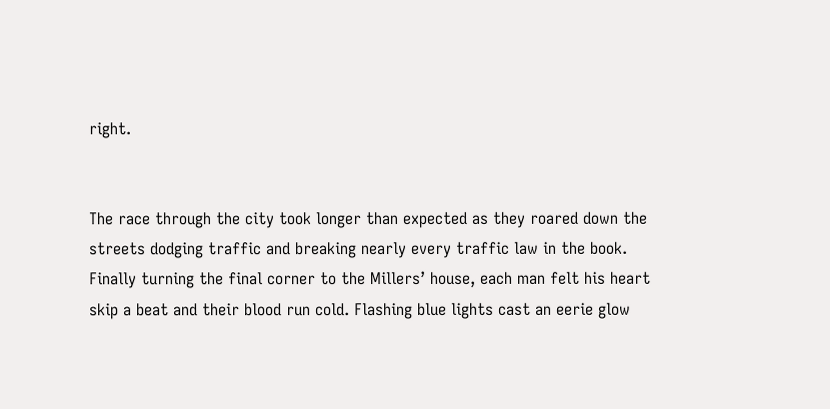right.


The race through the city took longer than expected as they roared down the streets dodging traffic and breaking nearly every traffic law in the book. Finally turning the final corner to the Millers’ house, each man felt his heart skip a beat and their blood run cold. Flashing blue lights cast an eerie glow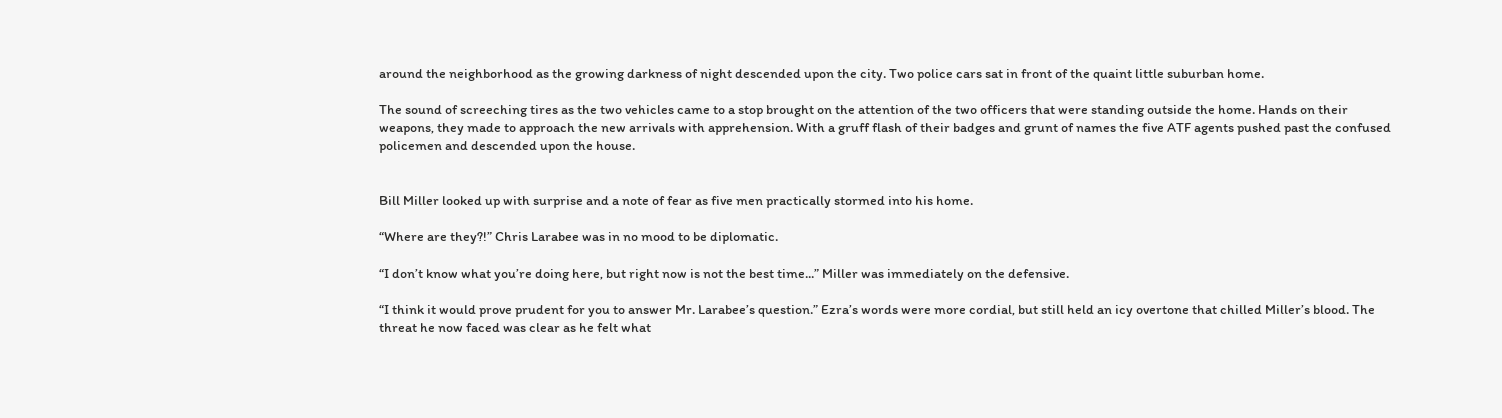around the neighborhood as the growing darkness of night descended upon the city. Two police cars sat in front of the quaint little suburban home.

The sound of screeching tires as the two vehicles came to a stop brought on the attention of the two officers that were standing outside the home. Hands on their weapons, they made to approach the new arrivals with apprehension. With a gruff flash of their badges and grunt of names the five ATF agents pushed past the confused policemen and descended upon the house.


Bill Miller looked up with surprise and a note of fear as five men practically stormed into his home.

“Where are they?!” Chris Larabee was in no mood to be diplomatic.

“I don’t know what you’re doing here, but right now is not the best time...” Miller was immediately on the defensive.

“I think it would prove prudent for you to answer Mr. Larabee’s question.” Ezra’s words were more cordial, but still held an icy overtone that chilled Miller’s blood. The threat he now faced was clear as he felt what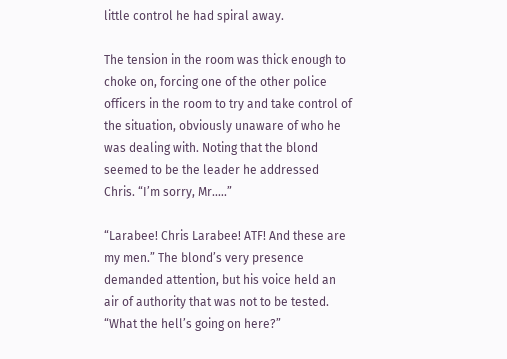little control he had spiral away.

The tension in the room was thick enough to choke on, forcing one of the other police officers in the room to try and take control of the situation, obviously unaware of who he was dealing with. Noting that the blond seemed to be the leader he addressed Chris. “I’m sorry, Mr.….”

“Larabee! Chris Larabee! ATF! And these are my men.” The blond’s very presence demanded attention, but his voice held an air of authority that was not to be tested. “What the hell’s going on here?”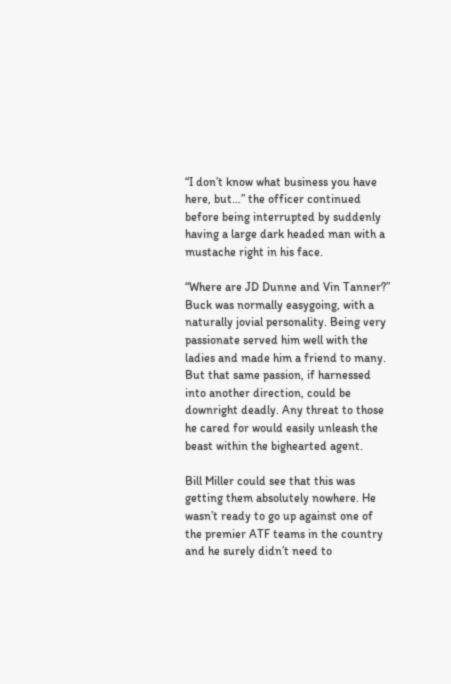“I don’t know what business you have here, but…” the officer continued before being interrupted by suddenly having a large dark headed man with a mustache right in his face.

“Where are JD Dunne and Vin Tanner?” Buck was normally easygoing, with a naturally jovial personality. Being very passionate served him well with the ladies and made him a friend to many. But that same passion, if harnessed into another direction, could be downright deadly. Any threat to those he cared for would easily unleash the beast within the bighearted agent.

Bill Miller could see that this was getting them absolutely nowhere. He wasn’t ready to go up against one of the premier ATF teams in the country and he surely didn’t need to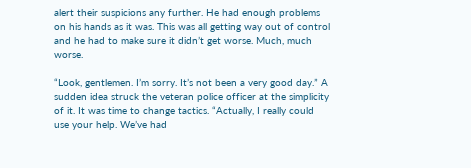alert their suspicions any further. He had enough problems on his hands as it was. This was all getting way out of control and he had to make sure it didn’t get worse. Much, much worse.

“Look, gentlemen. I’m sorry. It’s not been a very good day.” A sudden idea struck the veteran police officer at the simplicity of it. It was time to change tactics. “Actually, I really could use your help. We’ve had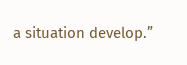a situation develop.”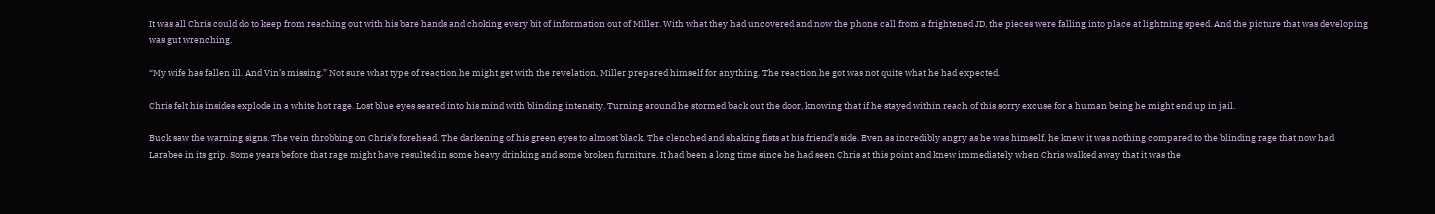It was all Chris could do to keep from reaching out with his bare hands and choking every bit of information out of Miller. With what they had uncovered and now the phone call from a frightened JD, the pieces were falling into place at lightning speed. And the picture that was developing was gut wrenching.

“My wife has fallen ill. And Vin’s missing.” Not sure what type of reaction he might get with the revelation, Miller prepared himself for anything. The reaction he got was not quite what he had expected.

Chris felt his insides explode in a white hot rage. Lost blue eyes seared into his mind with blinding intensity. Turning around he stormed back out the door, knowing that if he stayed within reach of this sorry excuse for a human being he might end up in jail.

Buck saw the warning signs. The vein throbbing on Chris’s forehead. The darkening of his green eyes to almost black. The clenched and shaking fists at his friend’s side. Even as incredibly angry as he was himself, he knew it was nothing compared to the blinding rage that now had Larabee in its grip. Some years before that rage might have resulted in some heavy drinking and some broken furniture. It had been a long time since he had seen Chris at this point and knew immediately when Chris walked away that it was the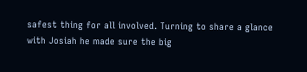safest thing for all involved. Turning to share a glance with Josiah he made sure the big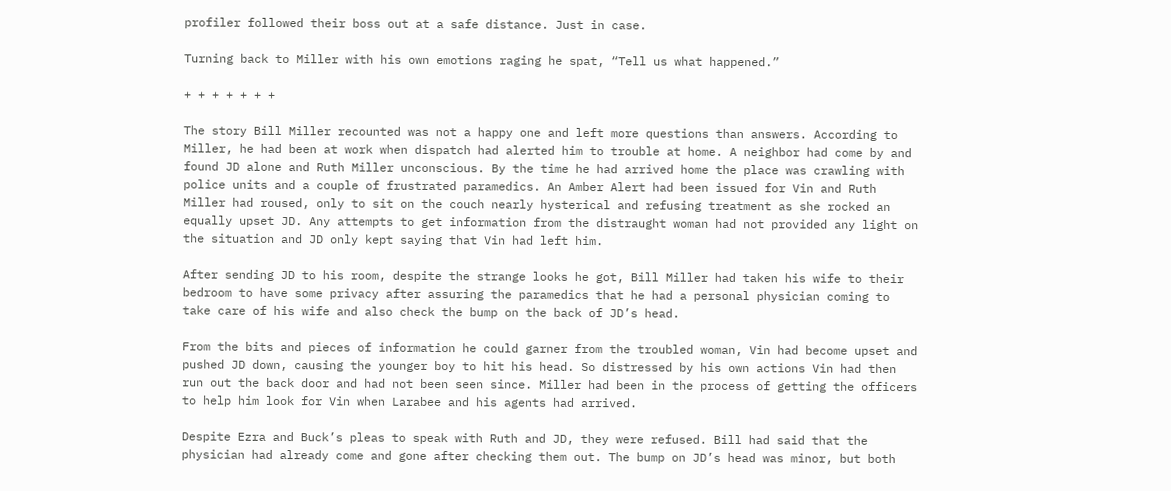profiler followed their boss out at a safe distance. Just in case.

Turning back to Miller with his own emotions raging he spat, “Tell us what happened.”

+ + + + + + +

The story Bill Miller recounted was not a happy one and left more questions than answers. According to Miller, he had been at work when dispatch had alerted him to trouble at home. A neighbor had come by and found JD alone and Ruth Miller unconscious. By the time he had arrived home the place was crawling with police units and a couple of frustrated paramedics. An Amber Alert had been issued for Vin and Ruth Miller had roused, only to sit on the couch nearly hysterical and refusing treatment as she rocked an equally upset JD. Any attempts to get information from the distraught woman had not provided any light on the situation and JD only kept saying that Vin had left him.

After sending JD to his room, despite the strange looks he got, Bill Miller had taken his wife to their bedroom to have some privacy after assuring the paramedics that he had a personal physician coming to take care of his wife and also check the bump on the back of JD’s head.

From the bits and pieces of information he could garner from the troubled woman, Vin had become upset and pushed JD down, causing the younger boy to hit his head. So distressed by his own actions Vin had then run out the back door and had not been seen since. Miller had been in the process of getting the officers to help him look for Vin when Larabee and his agents had arrived.

Despite Ezra and Buck’s pleas to speak with Ruth and JD, they were refused. Bill had said that the physician had already come and gone after checking them out. The bump on JD’s head was minor, but both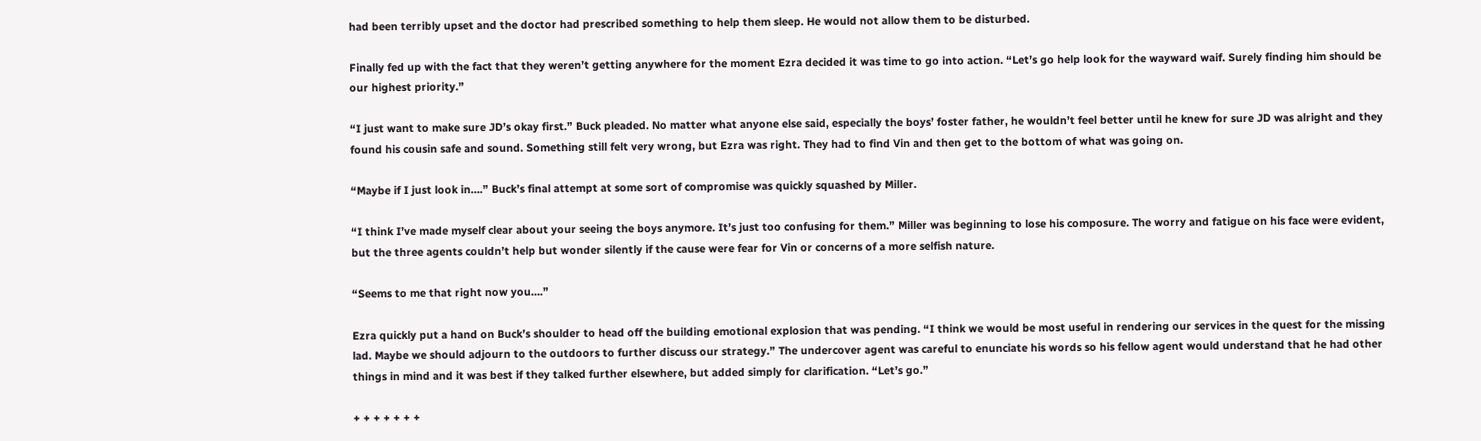had been terribly upset and the doctor had prescribed something to help them sleep. He would not allow them to be disturbed.

Finally fed up with the fact that they weren’t getting anywhere for the moment Ezra decided it was time to go into action. “Let’s go help look for the wayward waif. Surely finding him should be our highest priority.”

“I just want to make sure JD’s okay first.” Buck pleaded. No matter what anyone else said, especially the boys’ foster father, he wouldn’t feel better until he knew for sure JD was alright and they found his cousin safe and sound. Something still felt very wrong, but Ezra was right. They had to find Vin and then get to the bottom of what was going on.

“Maybe if I just look in….” Buck’s final attempt at some sort of compromise was quickly squashed by Miller.

“I think I’ve made myself clear about your seeing the boys anymore. It’s just too confusing for them.” Miller was beginning to lose his composure. The worry and fatigue on his face were evident, but the three agents couldn’t help but wonder silently if the cause were fear for Vin or concerns of a more selfish nature.

“Seems to me that right now you….”

Ezra quickly put a hand on Buck’s shoulder to head off the building emotional explosion that was pending. “I think we would be most useful in rendering our services in the quest for the missing lad. Maybe we should adjourn to the outdoors to further discuss our strategy.” The undercover agent was careful to enunciate his words so his fellow agent would understand that he had other things in mind and it was best if they talked further elsewhere, but added simply for clarification. “Let’s go.”

+ + + + + + +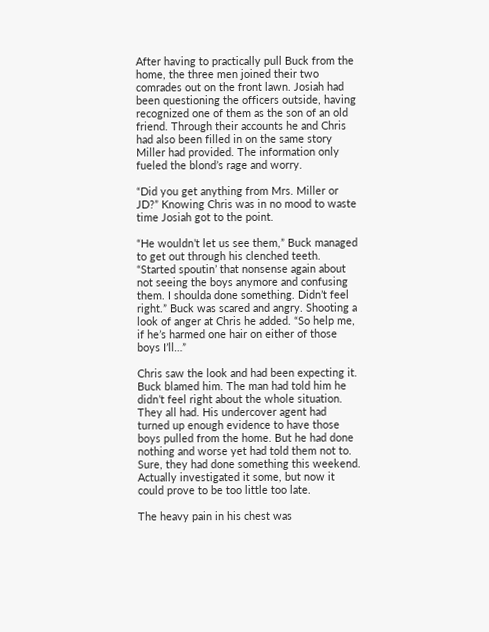After having to practically pull Buck from the home, the three men joined their two comrades out on the front lawn. Josiah had been questioning the officers outside, having recognized one of them as the son of an old friend. Through their accounts he and Chris had also been filled in on the same story Miller had provided. The information only fueled the blond’s rage and worry.

“Did you get anything from Mrs. Miller or JD?” Knowing Chris was in no mood to waste time Josiah got to the point.

“He wouldn’t let us see them,” Buck managed to get out through his clenched teeth. “Started spoutin’ that nonsense again about not seeing the boys anymore and confusing them. I shoulda done something. Didn’t feel right.” Buck was scared and angry. Shooting a look of anger at Chris he added. “So help me, if he’s harmed one hair on either of those boys I’ll…”

Chris saw the look and had been expecting it. Buck blamed him. The man had told him he didn’t feel right about the whole situation. They all had. His undercover agent had turned up enough evidence to have those boys pulled from the home. But he had done nothing and worse yet had told them not to. Sure, they had done something this weekend. Actually investigated it some, but now it could prove to be too little too late.

The heavy pain in his chest was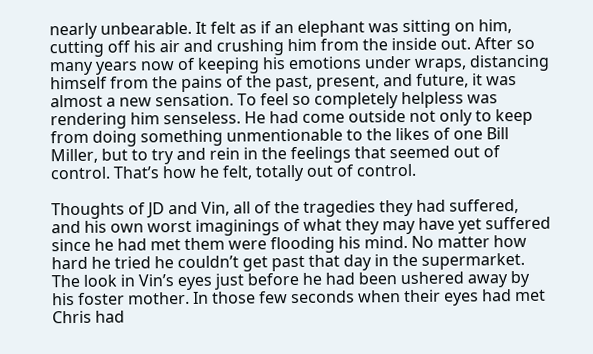nearly unbearable. It felt as if an elephant was sitting on him, cutting off his air and crushing him from the inside out. After so many years now of keeping his emotions under wraps, distancing himself from the pains of the past, present, and future, it was almost a new sensation. To feel so completely helpless was rendering him senseless. He had come outside not only to keep from doing something unmentionable to the likes of one Bill Miller, but to try and rein in the feelings that seemed out of control. That’s how he felt, totally out of control.

Thoughts of JD and Vin, all of the tragedies they had suffered, and his own worst imaginings of what they may have yet suffered since he had met them were flooding his mind. No matter how hard he tried he couldn’t get past that day in the supermarket. The look in Vin’s eyes just before he had been ushered away by his foster mother. In those few seconds when their eyes had met Chris had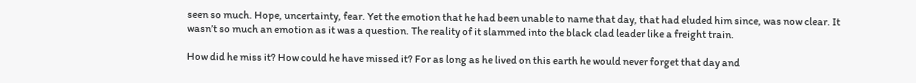seen so much. Hope, uncertainty, fear. Yet the emotion that he had been unable to name that day, that had eluded him since, was now clear. It wasn’t so much an emotion as it was a question. The reality of it slammed into the black clad leader like a freight train.

How did he miss it? How could he have missed it? For as long as he lived on this earth he would never forget that day and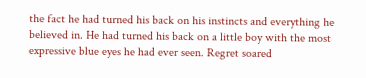the fact he had turned his back on his instincts and everything he believed in. He had turned his back on a little boy with the most expressive blue eyes he had ever seen. Regret soared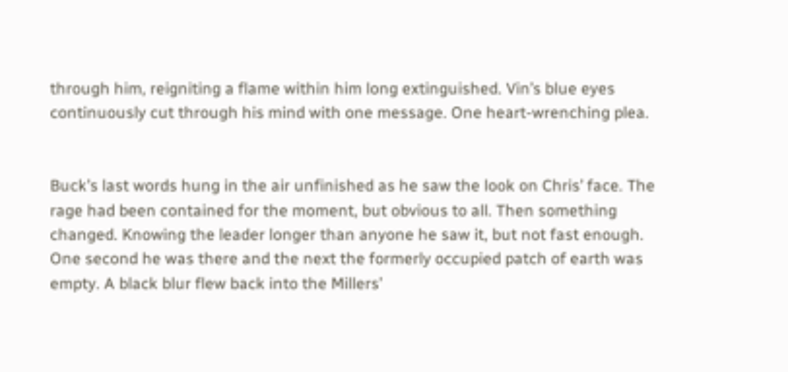through him, reigniting a flame within him long extinguished. Vin’s blue eyes continuously cut through his mind with one message. One heart-wrenching plea.


Buck’s last words hung in the air unfinished as he saw the look on Chris’ face. The rage had been contained for the moment, but obvious to all. Then something changed. Knowing the leader longer than anyone he saw it, but not fast enough. One second he was there and the next the formerly occupied patch of earth was empty. A black blur flew back into the Millers’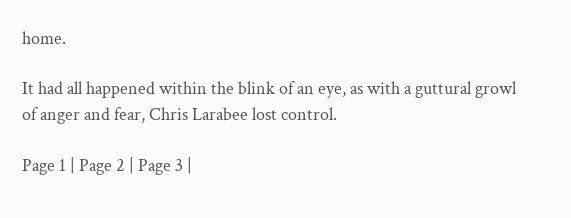home.

It had all happened within the blink of an eye, as with a guttural growl of anger and fear, Chris Larabee lost control.

Page 1 | Page 2 | Page 3 |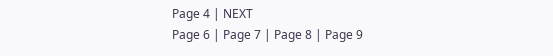Page 4 | NEXT
Page 6 | Page 7 | Page 8 | Page 9